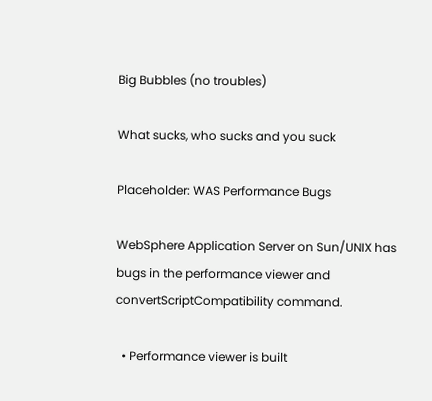Big Bubbles (no troubles)

What sucks, who sucks and you suck

Placeholder: WAS Performance Bugs

WebSphere Application Server on Sun/UNIX has bugs in the performance viewer and convertScriptCompatibility command.

  • Performance viewer is built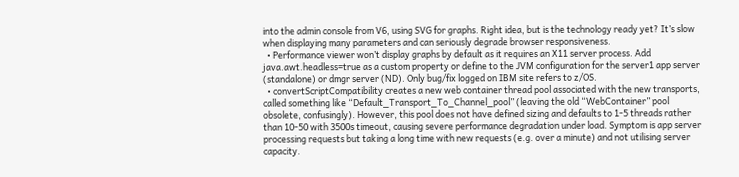into the admin console from V6, using SVG for graphs. Right idea, but is the technology ready yet? It’s slow when displaying many parameters and can seriously degrade browser responsiveness.
  • Performance viewer won’t display graphs by default as it requires an X11 server process. Add java.awt.headless=true as a custom property or define to the JVM configuration for the server1 app server (standalone) or dmgr server (ND). Only bug/fix logged on IBM site refers to z/OS.
  • convertScriptCompatibility creates a new web container thread pool associated with the new transports, called something like “Default_Transport_To_Channel_pool” (leaving the old “WebContainer” pool obsolete, confusingly). However, this pool does not have defined sizing and defaults to 1-5 threads rather than 10-50 with 3500s timeout, causing severe performance degradation under load. Symptom is app server processing requests but taking a long time with new requests (e.g. over a minute) and not utilising server capacity.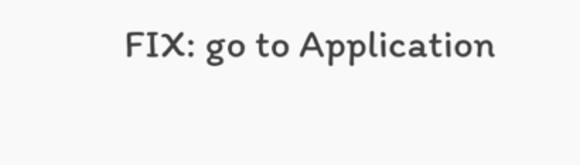FIX: go to Application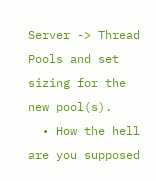Server -> Thread Pools and set sizing for the new pool(s).
  • How the hell are you supposed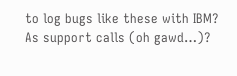to log bugs like these with IBM? As support calls (oh gawd…)?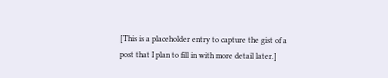[This is a placeholder entry to capture the gist of a post that I plan to fill in with more detail later.]